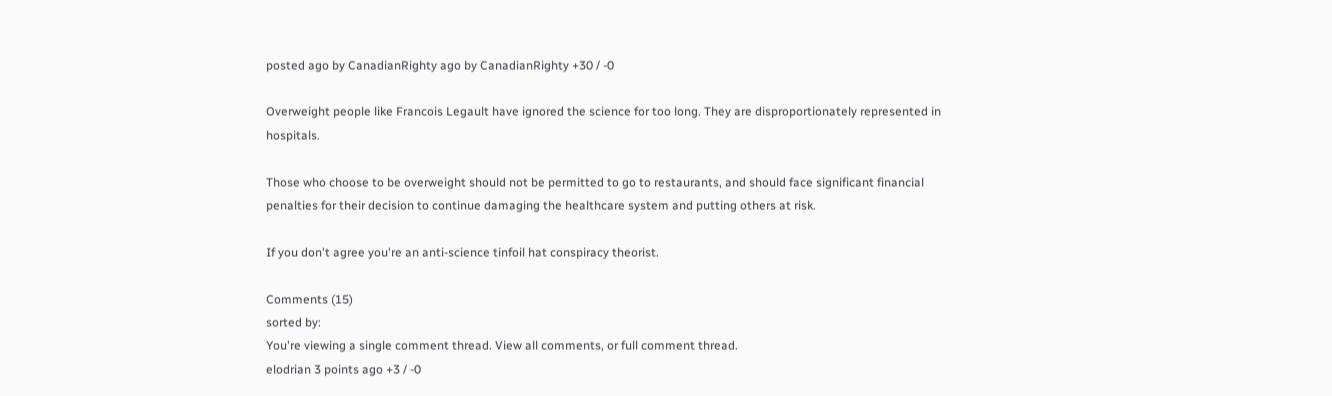posted ago by CanadianRighty ago by CanadianRighty +30 / -0

Overweight people like Francois Legault have ignored the science for too long. They are disproportionately represented in hospitals.

Those who choose to be overweight should not be permitted to go to restaurants, and should face significant financial penalties for their decision to continue damaging the healthcare system and putting others at risk.

If you don't agree you're an anti-science tinfoil hat conspiracy theorist.

Comments (15)
sorted by:
You're viewing a single comment thread. View all comments, or full comment thread.
elodrian 3 points ago +3 / -0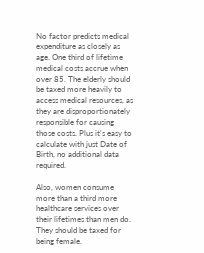No factor predicts medical expenditure as closely as age. One third of lifetime medical costs accrue when over 85. The elderly should be taxed more heavily to access medical resources, as they are disproportionately responsible for causing those costs. Plus it's easy to calculate with just Date of Birth, no additional data required.

Also, women consume more than a third more healthcare services over their lifetimes than men do. They should be taxed for being female.